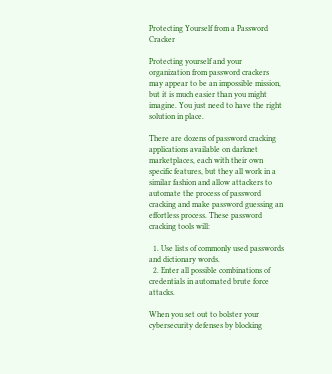Protecting Yourself from a Password Cracker

Protecting yourself and your organization from password crackers may appear to be an impossible mission, but it is much easier than you might imagine. You just need to have the right solution in place.

There are dozens of password cracking applications available on darknet marketplaces, each with their own specific features, but they all work in a similar fashion and allow attackers to automate the process of password cracking and make password guessing an effortless process. These password cracking tools will:

  1. Use lists of commonly used passwords and dictionary words.
  2. Enter all possible combinations of credentials in automated brute force attacks.

When you set out to bolster your cybersecurity defenses by blocking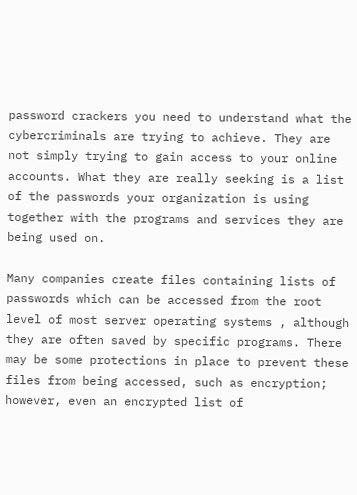password crackers you need to understand what the cybercriminals are trying to achieve. They are not simply trying to gain access to your online accounts. What they are really seeking is a list of the passwords your organization is using together with the programs and services they are being used on.

Many companies create files containing lists of passwords which can be accessed from the root level of most server operating systems , although they are often saved by specific programs. There may be some protections in place to prevent these files from being accessed, such as encryption; however, even an encrypted list of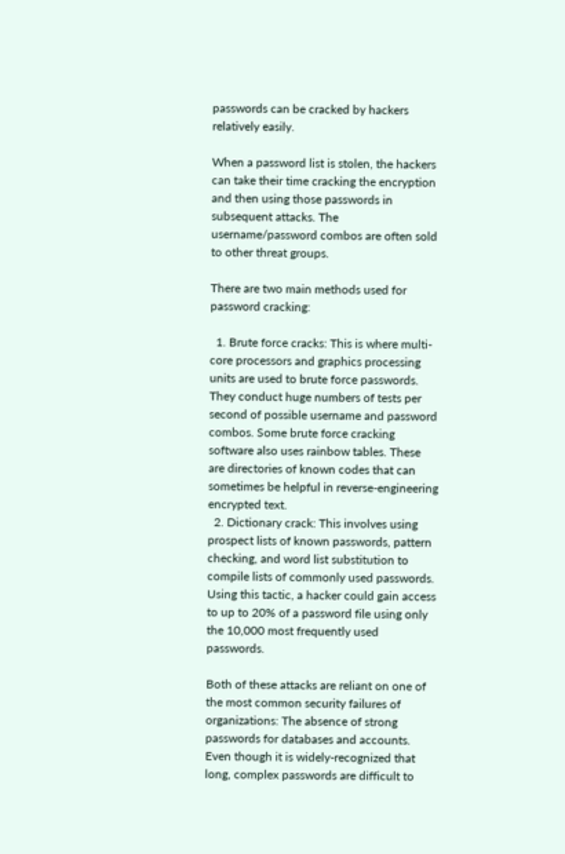passwords can be cracked by hackers relatively easily.

When a password list is stolen, the hackers can take their time cracking the encryption and then using those passwords in subsequent attacks. The username/password combos are often sold to other threat groups.

There are two main methods used for password cracking:

  1. Brute force cracks: This is where multi-core processors and graphics processing units are used to brute force passwords. They conduct huge numbers of tests per second of possible username and password combos. Some brute force cracking software also uses rainbow tables. These are directories of known codes that can sometimes be helpful in reverse-engineering encrypted text.
  2. Dictionary crack: This involves using prospect lists of known passwords, pattern checking, and word list substitution to compile lists of commonly used passwords. Using this tactic, a hacker could gain access to up to 20% of a password file using only the 10,000 most frequently used passwords.

Both of these attacks are reliant on one of the most common security failures of organizations: The absence of strong passwords for databases and accounts. Even though it is widely-recognized that long, complex passwords are difficult to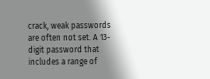crack, weak passwords are often not set. A 13-digit password that includes a range of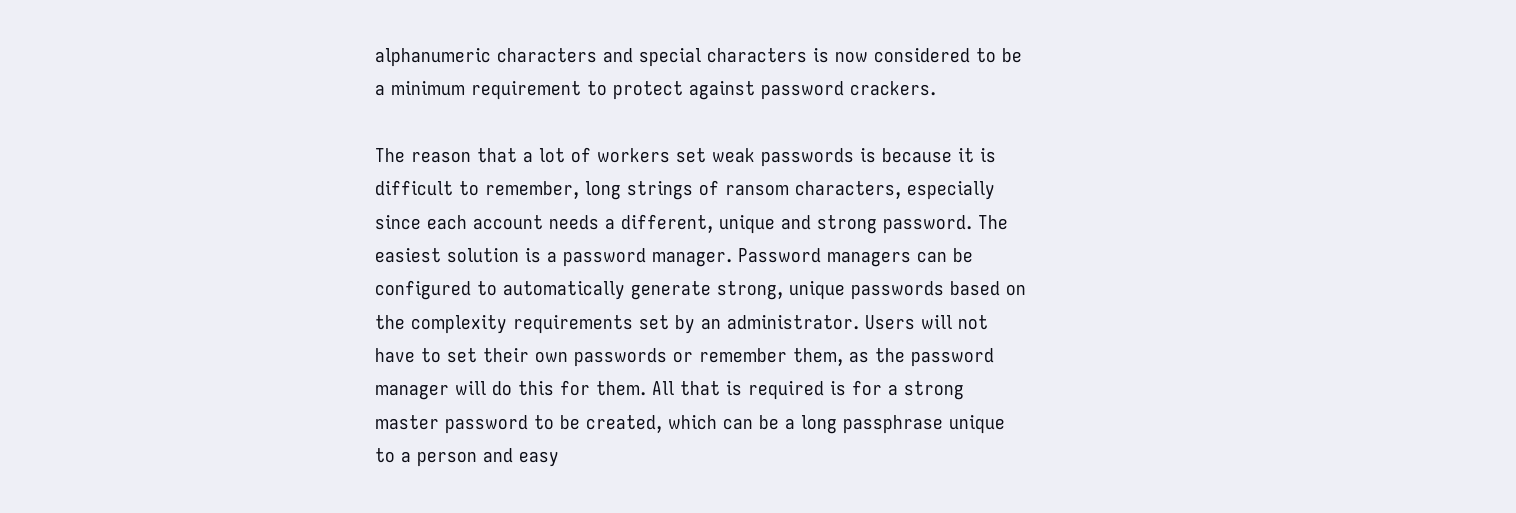alphanumeric characters and special characters is now considered to be a minimum requirement to protect against password crackers.

The reason that a lot of workers set weak passwords is because it is difficult to remember, long strings of ransom characters, especially since each account needs a different, unique and strong password. The easiest solution is a password manager. Password managers can be configured to automatically generate strong, unique passwords based on the complexity requirements set by an administrator. Users will not have to set their own passwords or remember them, as the password manager will do this for them. All that is required is for a strong master password to be created, which can be a long passphrase unique to a person and easy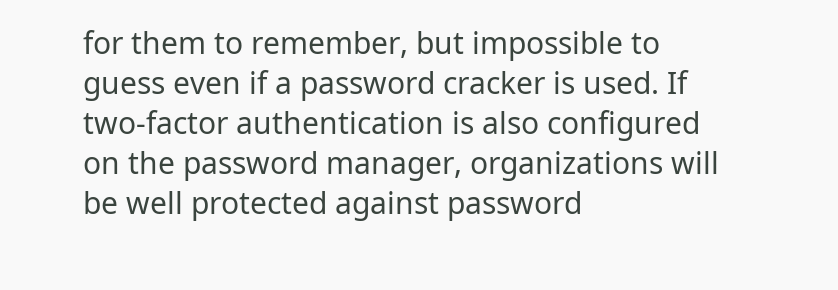for them to remember, but impossible to guess even if a password cracker is used. If two-factor authentication is also configured on the password manager, organizations will be well protected against password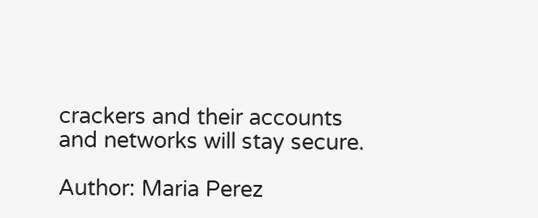crackers and their accounts and networks will stay secure.

Author: Maria Perez